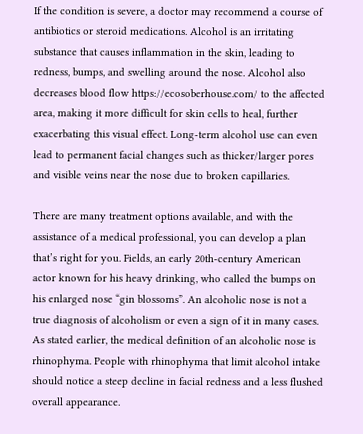If the condition is severe, a doctor may recommend a course of antibiotics or steroid medications. Alcohol is an irritating substance that causes inflammation in the skin, leading to redness, bumps, and swelling around the nose. Alcohol also decreases blood flow https://ecosoberhouse.com/ to the affected area, making it more difficult for skin cells to heal, further exacerbating this visual effect. Long-term alcohol use can even lead to permanent facial changes such as thicker/larger pores and visible veins near the nose due to broken capillaries.

There are many treatment options available, and with the assistance of a medical professional, you can develop a plan that’s right for you. Fields, an early 20th-century American actor known for his heavy drinking, who called the bumps on his enlarged nose “gin blossoms”. An alcoholic nose is not a true diagnosis of alcoholism or even a sign of it in many cases. As stated earlier, the medical definition of an alcoholic nose is rhinophyma. People with rhinophyma that limit alcohol intake should notice a steep decline in facial redness and a less flushed overall appearance.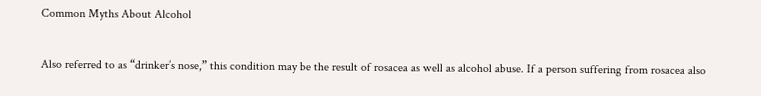Common Myths About Alcohol

Also referred to as “drinker’s nose,” this condition may be the result of rosacea as well as alcohol abuse. If a person suffering from rosacea also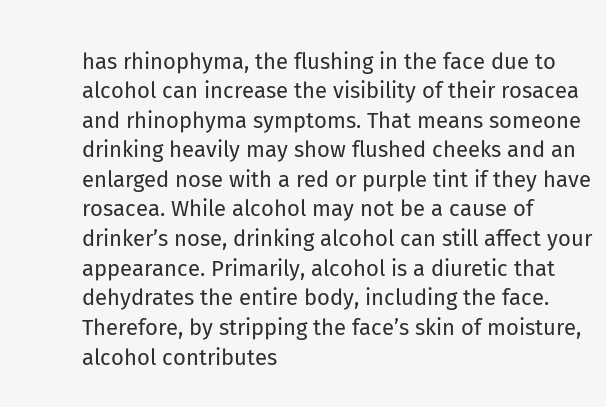has rhinophyma, the flushing in the face due to alcohol can increase the visibility of their rosacea and rhinophyma symptoms. That means someone drinking heavily may show flushed cheeks and an enlarged nose with a red or purple tint if they have rosacea. While alcohol may not be a cause of drinker’s nose, drinking alcohol can still affect your appearance. Primarily, alcohol is a diuretic that dehydrates the entire body, including the face. Therefore, by stripping the face’s skin of moisture, alcohol contributes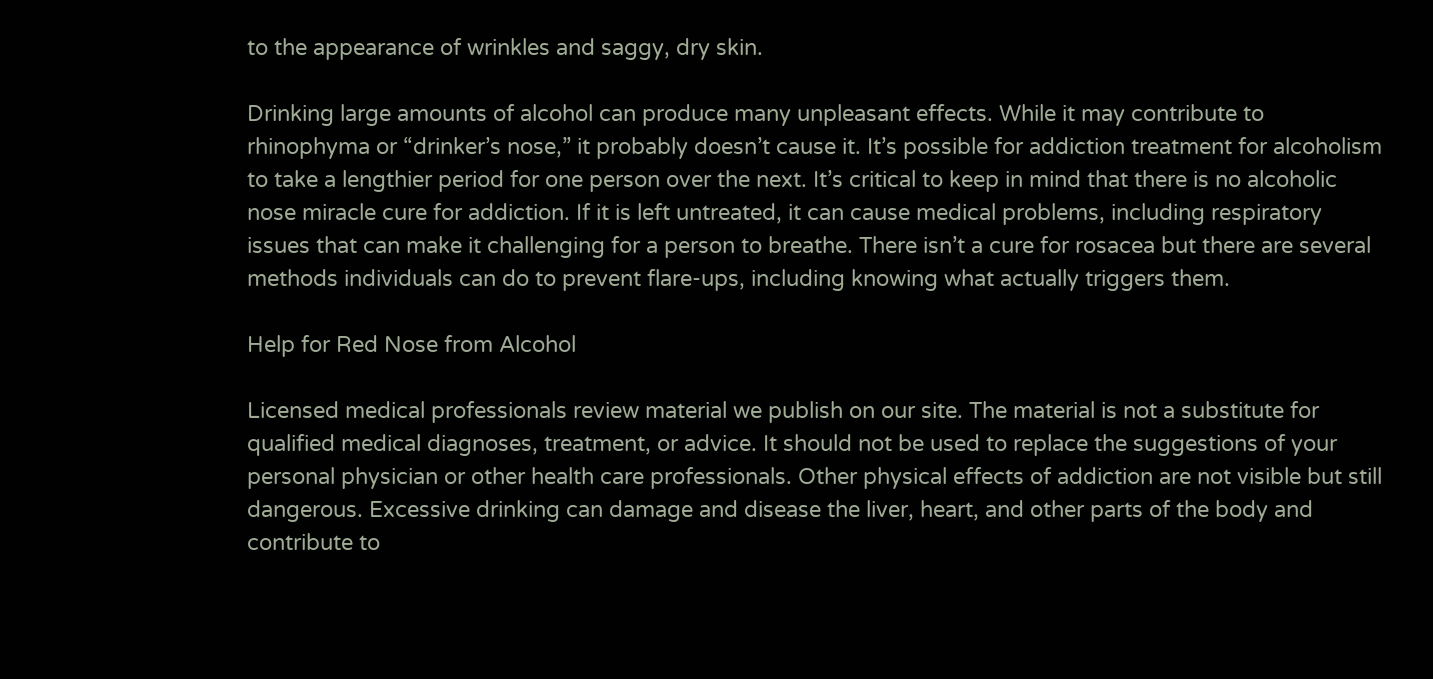to the appearance of wrinkles and saggy, dry skin.

Drinking large amounts of alcohol can produce many unpleasant effects. While it may contribute to rhinophyma or “drinker’s nose,” it probably doesn’t cause it. It’s possible for addiction treatment for alcoholism to take a lengthier period for one person over the next. It’s critical to keep in mind that there is no alcoholic nose miracle cure for addiction. If it is left untreated, it can cause medical problems, including respiratory issues that can make it challenging for a person to breathe. There isn’t a cure for rosacea but there are several methods individuals can do to prevent flare-ups, including knowing what actually triggers them.

Help for Red Nose from Alcohol

Licensed medical professionals review material we publish on our site. The material is not a substitute for qualified medical diagnoses, treatment, or advice. It should not be used to replace the suggestions of your personal physician or other health care professionals. Other physical effects of addiction are not visible but still dangerous. Excessive drinking can damage and disease the liver, heart, and other parts of the body and contribute to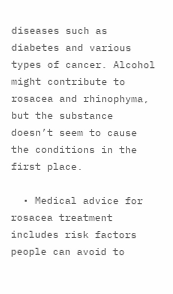diseases such as diabetes and various types of cancer. Alcohol might contribute to rosacea and rhinophyma, but the substance doesn’t seem to cause the conditions in the first place.

  • Medical advice for rosacea treatment includes risk factors people can avoid to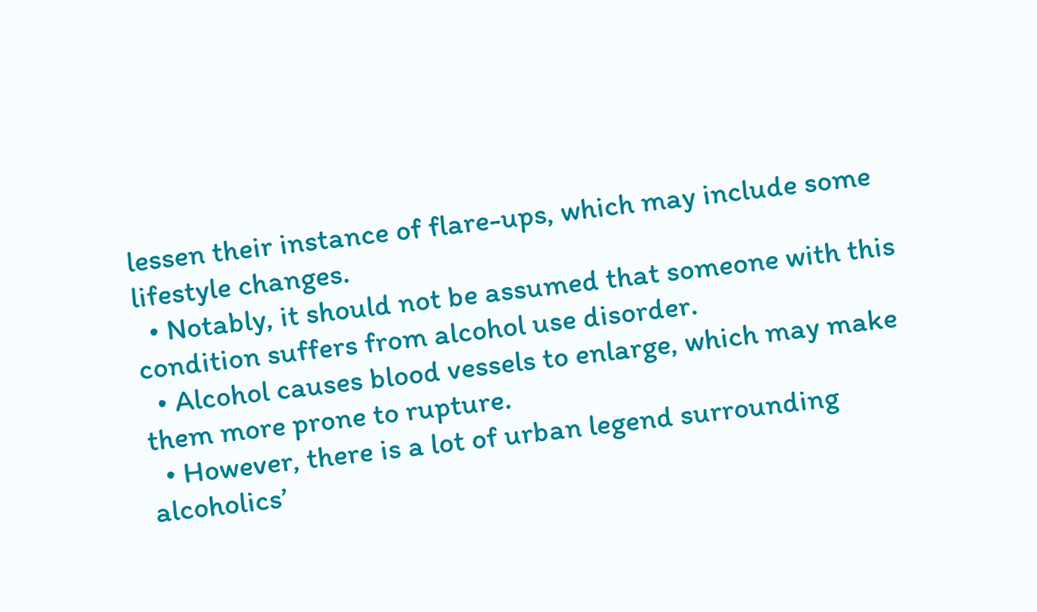lessen their instance of flare-ups, which may include some lifestyle changes.
  • Notably, it should not be assumed that someone with this condition suffers from alcohol use disorder.
  • Alcohol causes blood vessels to enlarge, which may make them more prone to rupture.
  • However, there is a lot of urban legend surrounding alcoholics’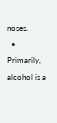noses.
  • Primarily, alcohol is a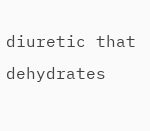diuretic that dehydrates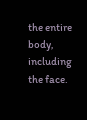the entire body, including the face.